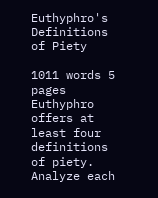Euthyphro's Definitions of Piety

1011 words 5 pages
Euthyphro offers at least four definitions of piety. Analyze each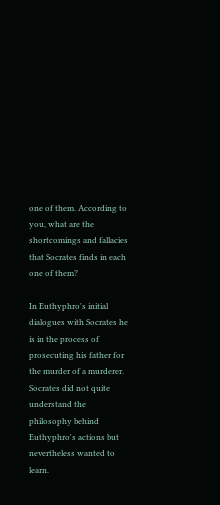one of them. According to you, what are the shortcomings and fallacies that Socrates finds in each one of them?

In Euthyphro's initial dialogues with Socrates he is in the process of prosecuting his father for the murder of a murderer. Socrates did not quite understand the philosophy behind Euthyphro's actions but nevertheless wanted to learn.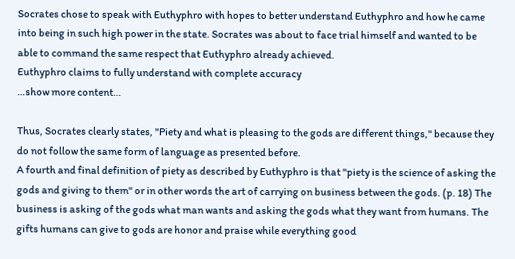Socrates chose to speak with Euthyphro with hopes to better understand Euthyphro and how he came into being in such high power in the state. Socrates was about to face trial himself and wanted to be able to command the same respect that Euthyphro already achieved.
Euthyphro claims to fully understand with complete accuracy
…show more content…

Thus, Socrates clearly states, "Piety and what is pleasing to the gods are different things," because they do not follow the same form of language as presented before.
A fourth and final definition of piety as described by Euthyphro is that "piety is the science of asking the gods and giving to them" or in other words the art of carrying on business between the gods. (p. 18) The business is asking of the gods what man wants and asking the gods what they want from humans. The gifts humans can give to gods are honor and praise while everything good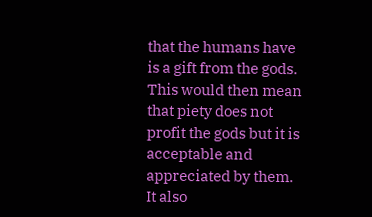that the humans have is a gift from the gods. This would then mean that piety does not profit the gods but it is acceptable and appreciated by them. It also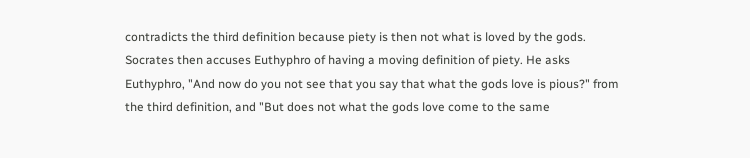contradicts the third definition because piety is then not what is loved by the gods. Socrates then accuses Euthyphro of having a moving definition of piety. He asks Euthyphro, "And now do you not see that you say that what the gods love is pious?" from the third definition, and "But does not what the gods love come to the same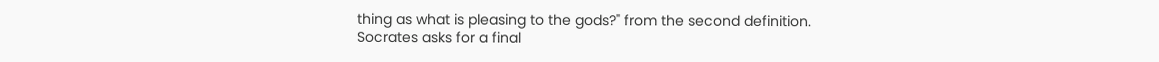thing as what is pleasing to the gods?" from the second definition.
Socrates asks for a final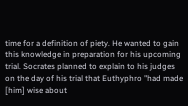time for a definition of piety. He wanted to gain this knowledge in preparation for his upcoming trial. Socrates planned to explain to his judges on the day of his trial that Euthyphro "had made [him] wise about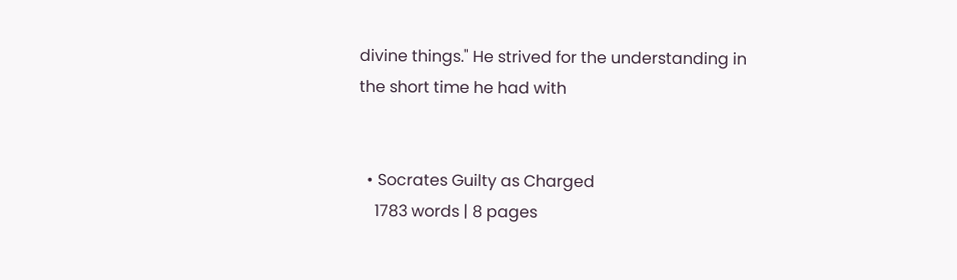divine things." He strived for the understanding in the short time he had with


  • Socrates Guilty as Charged
    1783 words | 8 pages